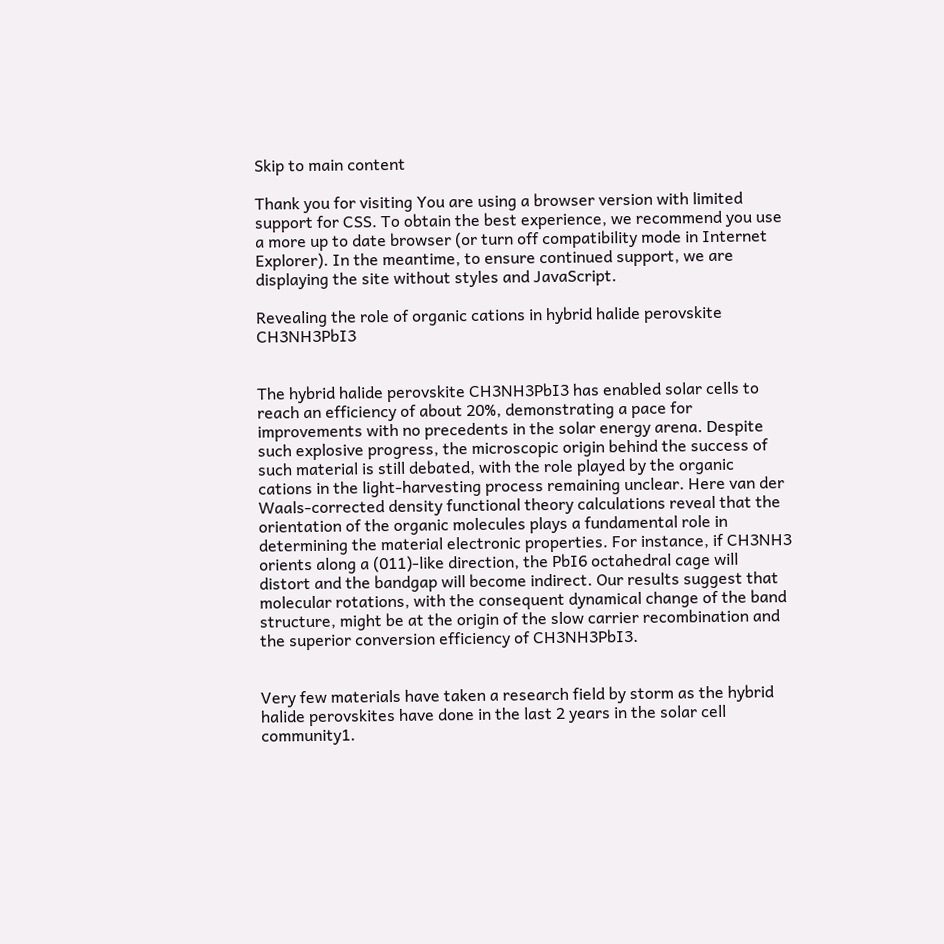Skip to main content

Thank you for visiting You are using a browser version with limited support for CSS. To obtain the best experience, we recommend you use a more up to date browser (or turn off compatibility mode in Internet Explorer). In the meantime, to ensure continued support, we are displaying the site without styles and JavaScript.

Revealing the role of organic cations in hybrid halide perovskite CH3NH3PbI3


The hybrid halide perovskite CH3NH3PbI3 has enabled solar cells to reach an efficiency of about 20%, demonstrating a pace for improvements with no precedents in the solar energy arena. Despite such explosive progress, the microscopic origin behind the success of such material is still debated, with the role played by the organic cations in the light-harvesting process remaining unclear. Here van der Waals-corrected density functional theory calculations reveal that the orientation of the organic molecules plays a fundamental role in determining the material electronic properties. For instance, if CH3NH3 orients along a (011)-like direction, the PbI6 octahedral cage will distort and the bandgap will become indirect. Our results suggest that molecular rotations, with the consequent dynamical change of the band structure, might be at the origin of the slow carrier recombination and the superior conversion efficiency of CH3NH3PbI3.


Very few materials have taken a research field by storm as the hybrid halide perovskites have done in the last 2 years in the solar cell community1.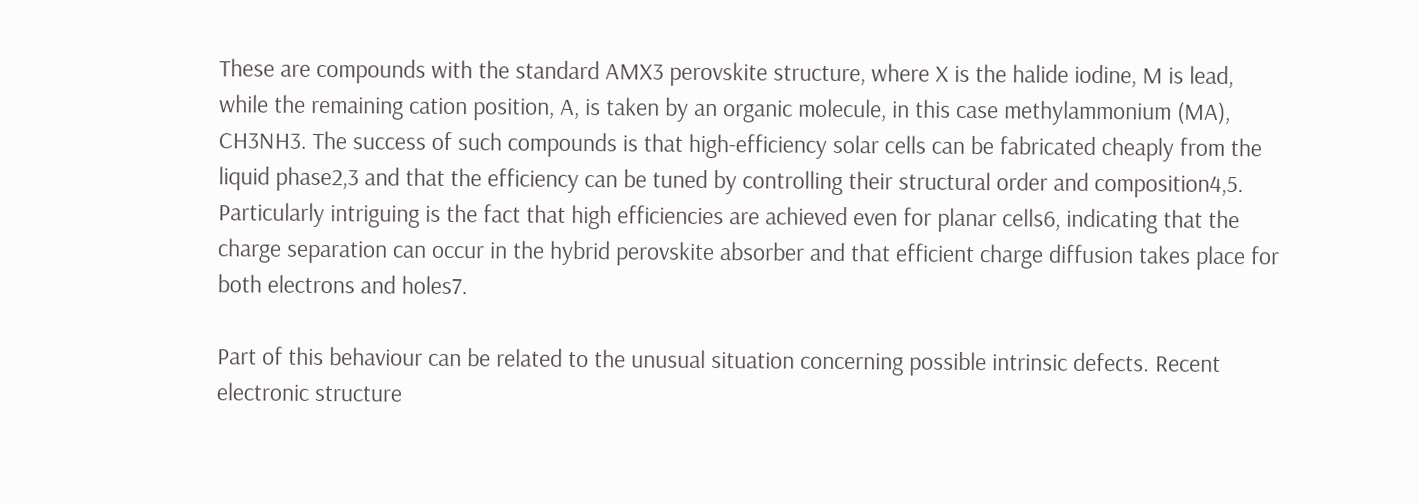These are compounds with the standard AMX3 perovskite structure, where X is the halide iodine, M is lead, while the remaining cation position, A, is taken by an organic molecule, in this case methylammonium (MA), CH3NH3. The success of such compounds is that high-efficiency solar cells can be fabricated cheaply from the liquid phase2,3 and that the efficiency can be tuned by controlling their structural order and composition4,5. Particularly intriguing is the fact that high efficiencies are achieved even for planar cells6, indicating that the charge separation can occur in the hybrid perovskite absorber and that efficient charge diffusion takes place for both electrons and holes7.

Part of this behaviour can be related to the unusual situation concerning possible intrinsic defects. Recent electronic structure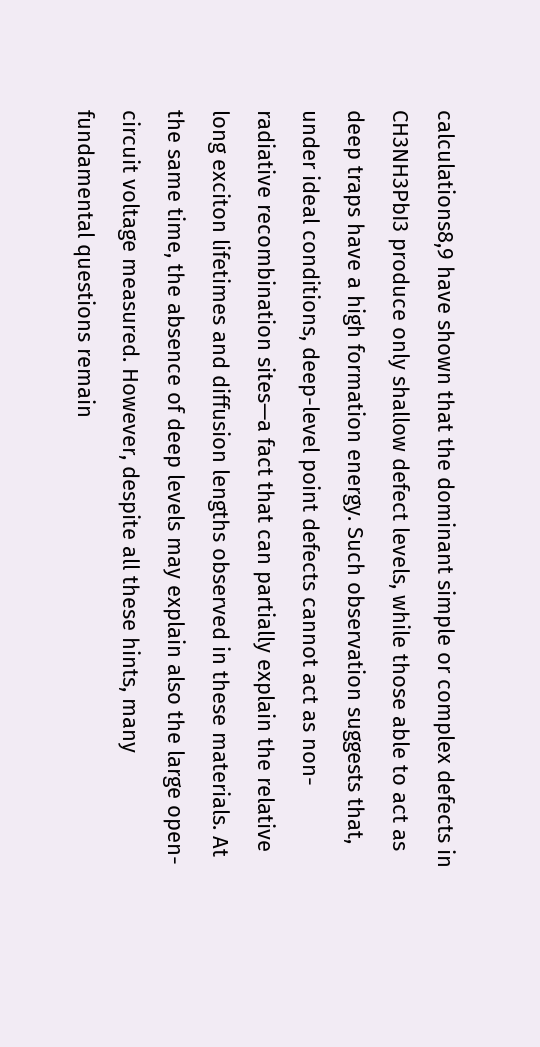calculations8,9 have shown that the dominant simple or complex defects in CH3NH3PbI3 produce only shallow defect levels, while those able to act as deep traps have a high formation energy. Such observation suggests that, under ideal conditions, deep-level point defects cannot act as non-radiative recombination sites—a fact that can partially explain the relative long exciton lifetimes and diffusion lengths observed in these materials. At the same time, the absence of deep levels may explain also the large open-circuit voltage measured. However, despite all these hints, many fundamental questions remain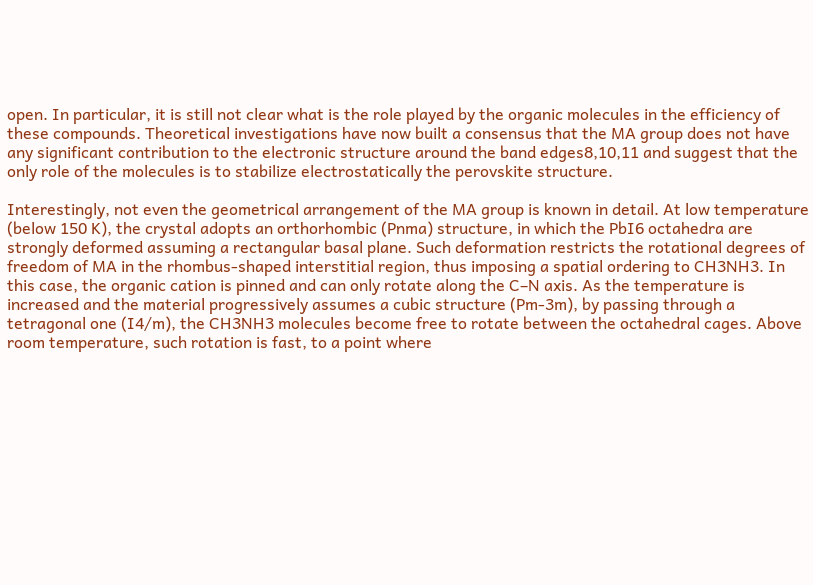open. In particular, it is still not clear what is the role played by the organic molecules in the efficiency of these compounds. Theoretical investigations have now built a consensus that the MA group does not have any significant contribution to the electronic structure around the band edges8,10,11 and suggest that the only role of the molecules is to stabilize electrostatically the perovskite structure.

Interestingly, not even the geometrical arrangement of the MA group is known in detail. At low temperature (below 150 K), the crystal adopts an orthorhombic (Pnma) structure, in which the PbI6 octahedra are strongly deformed assuming a rectangular basal plane. Such deformation restricts the rotational degrees of freedom of MA in the rhombus-shaped interstitial region, thus imposing a spatial ordering to CH3NH3. In this case, the organic cation is pinned and can only rotate along the C–N axis. As the temperature is increased and the material progressively assumes a cubic structure (Pm-3m), by passing through a tetragonal one (I4/m), the CH3NH3 molecules become free to rotate between the octahedral cages. Above room temperature, such rotation is fast, to a point where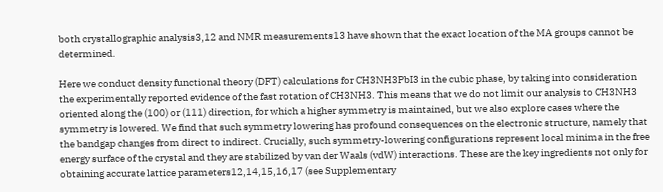both crystallographic analysis3,12 and NMR measurements13 have shown that the exact location of the MA groups cannot be determined.

Here we conduct density functional theory (DFT) calculations for CH3NH3PbI3 in the cubic phase, by taking into consideration the experimentally reported evidence of the fast rotation of CH3NH3. This means that we do not limit our analysis to CH3NH3 oriented along the (100) or (111) direction, for which a higher symmetry is maintained, but we also explore cases where the symmetry is lowered. We find that such symmetry lowering has profound consequences on the electronic structure, namely that the bandgap changes from direct to indirect. Crucially, such symmetry-lowering configurations represent local minima in the free energy surface of the crystal and they are stabilized by van der Waals (vdW) interactions. These are the key ingredients not only for obtaining accurate lattice parameters12,14,15,16,17 (see Supplementary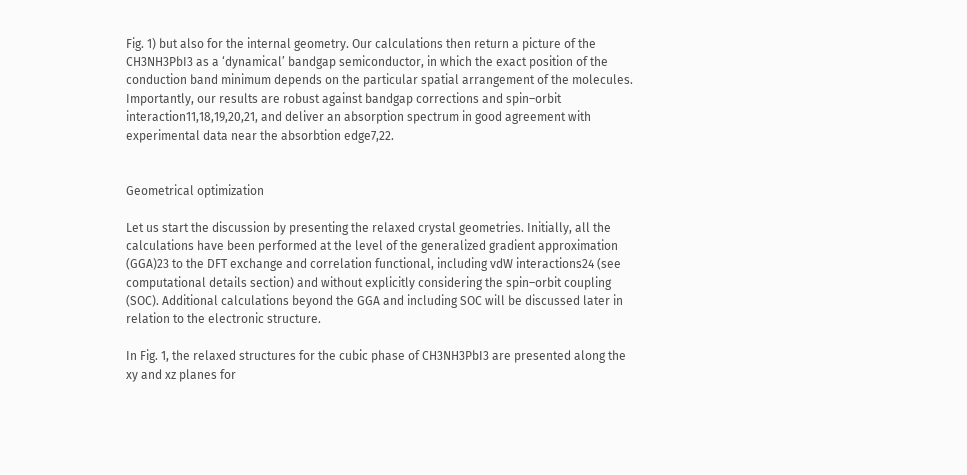Fig. 1) but also for the internal geometry. Our calculations then return a picture of the CH3NH3PbI3 as a ‘dynamical’ bandgap semiconductor, in which the exact position of the conduction band minimum depends on the particular spatial arrangement of the molecules. Importantly, our results are robust against bandgap corrections and spin–orbit interaction11,18,19,20,21, and deliver an absorption spectrum in good agreement with experimental data near the absorbtion edge7,22.


Geometrical optimization

Let us start the discussion by presenting the relaxed crystal geometries. Initially, all the calculations have been performed at the level of the generalized gradient approximation (GGA)23 to the DFT exchange and correlation functional, including vdW interactions24 (see computational details section) and without explicitly considering the spin–orbit coupling (SOC). Additional calculations beyond the GGA and including SOC will be discussed later in relation to the electronic structure.

In Fig. 1, the relaxed structures for the cubic phase of CH3NH3PbI3 are presented along the xy and xz planes for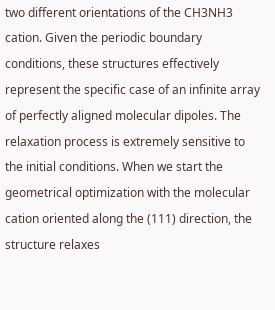two different orientations of the CH3NH3 cation. Given the periodic boundary conditions, these structures effectively represent the specific case of an infinite array of perfectly aligned molecular dipoles. The relaxation process is extremely sensitive to the initial conditions. When we start the geometrical optimization with the molecular cation oriented along the (111) direction, the structure relaxes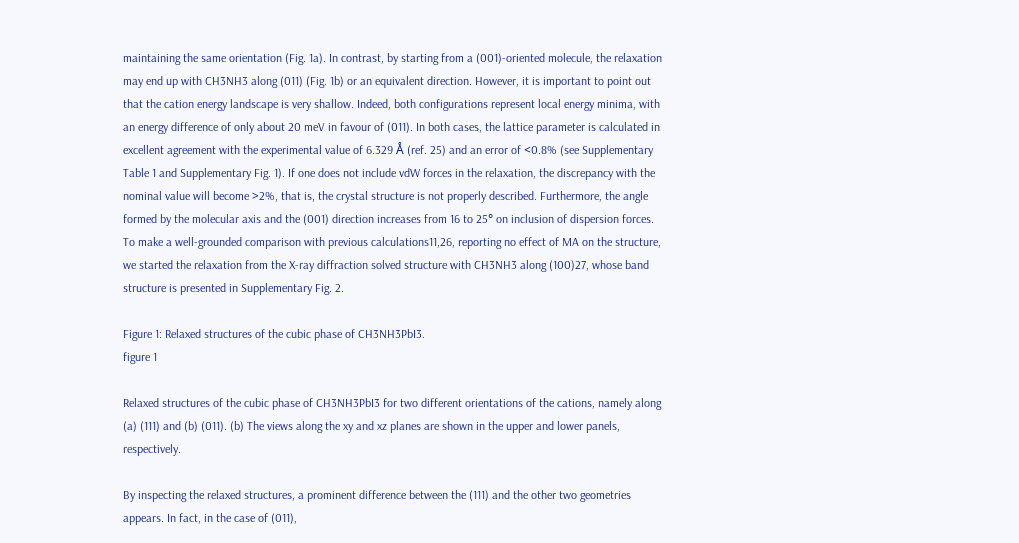maintaining the same orientation (Fig. 1a). In contrast, by starting from a (001)-oriented molecule, the relaxation may end up with CH3NH3 along (011) (Fig. 1b) or an equivalent direction. However, it is important to point out that the cation energy landscape is very shallow. Indeed, both configurations represent local energy minima, with an energy difference of only about 20 meV in favour of (011). In both cases, the lattice parameter is calculated in excellent agreement with the experimental value of 6.329 Å (ref. 25) and an error of <0.8% (see Supplementary Table 1 and Supplementary Fig. 1). If one does not include vdW forces in the relaxation, the discrepancy with the nominal value will become >2%, that is, the crystal structure is not properly described. Furthermore, the angle formed by the molecular axis and the (001) direction increases from 16 to 25° on inclusion of dispersion forces. To make a well-grounded comparison with previous calculations11,26, reporting no effect of MA on the structure, we started the relaxation from the X-ray diffraction solved structure with CH3NH3 along (100)27, whose band structure is presented in Supplementary Fig. 2.

Figure 1: Relaxed structures of the cubic phase of CH3NH3PbI3.
figure 1

Relaxed structures of the cubic phase of CH3NH3PbI3 for two different orientations of the cations, namely along (a) (111) and (b) (011). (b) The views along the xy and xz planes are shown in the upper and lower panels, respectively.

By inspecting the relaxed structures, a prominent difference between the (111) and the other two geometries appears. In fact, in the case of (011),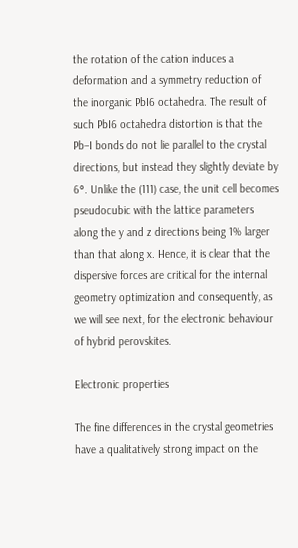the rotation of the cation induces a deformation and a symmetry reduction of the inorganic PbI6 octahedra. The result of such PbI6 octahedra distortion is that the Pb–I bonds do not lie parallel to the crystal directions, but instead they slightly deviate by 6°. Unlike the (111) case, the unit cell becomes pseudocubic with the lattice parameters along the y and z directions being 1% larger than that along x. Hence, it is clear that the dispersive forces are critical for the internal geometry optimization and consequently, as we will see next, for the electronic behaviour of hybrid perovskites.

Electronic properties

The fine differences in the crystal geometries have a qualitatively strong impact on the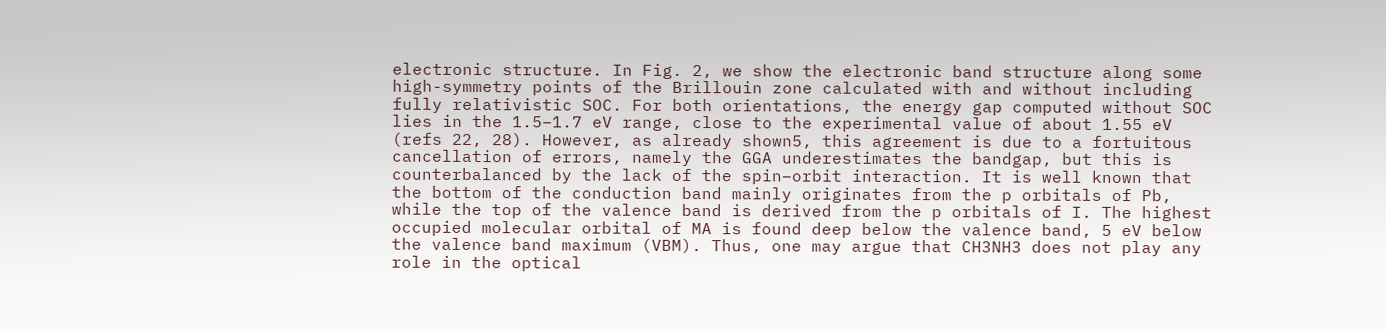electronic structure. In Fig. 2, we show the electronic band structure along some high-symmetry points of the Brillouin zone calculated with and without including fully relativistic SOC. For both orientations, the energy gap computed without SOC lies in the 1.5–1.7 eV range, close to the experimental value of about 1.55 eV (refs 22, 28). However, as already shown5, this agreement is due to a fortuitous cancellation of errors, namely the GGA underestimates the bandgap, but this is counterbalanced by the lack of the spin–orbit interaction. It is well known that the bottom of the conduction band mainly originates from the p orbitals of Pb, while the top of the valence band is derived from the p orbitals of I. The highest occupied molecular orbital of MA is found deep below the valence band, 5 eV below the valence band maximum (VBM). Thus, one may argue that CH3NH3 does not play any role in the optical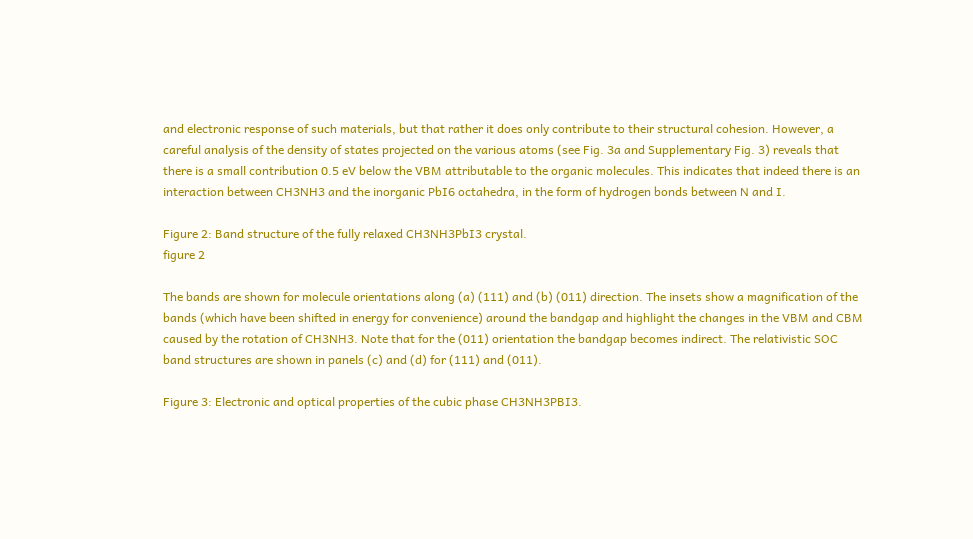and electronic response of such materials, but that rather it does only contribute to their structural cohesion. However, a careful analysis of the density of states projected on the various atoms (see Fig. 3a and Supplementary Fig. 3) reveals that there is a small contribution 0.5 eV below the VBM attributable to the organic molecules. This indicates that indeed there is an interaction between CH3NH3 and the inorganic PbI6 octahedra, in the form of hydrogen bonds between N and I.

Figure 2: Band structure of the fully relaxed CH3NH3PbI3 crystal.
figure 2

The bands are shown for molecule orientations along (a) (111) and (b) (011) direction. The insets show a magnification of the bands (which have been shifted in energy for convenience) around the bandgap and highlight the changes in the VBM and CBM caused by the rotation of CH3NH3. Note that for the (011) orientation the bandgap becomes indirect. The relativistic SOC band structures are shown in panels (c) and (d) for (111) and (011).

Figure 3: Electronic and optical properties of the cubic phase CH3NH3PBI3.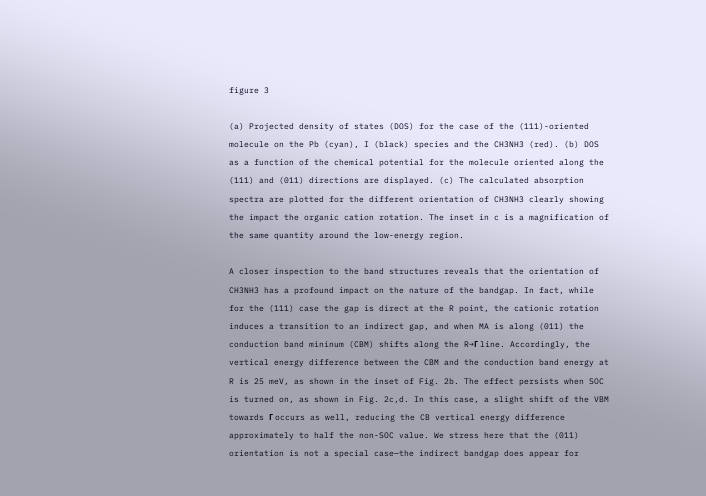figure 3

(a) Projected density of states (DOS) for the case of the (111)-oriented molecule on the Pb (cyan), I (black) species and the CH3NH3 (red). (b) DOS as a function of the chemical potential for the molecule oriented along the (111) and (011) directions are displayed. (c) The calculated absorption spectra are plotted for the different orientation of CH3NH3 clearly showing the impact the organic cation rotation. The inset in c is a magnification of the same quantity around the low-energy region.

A closer inspection to the band structures reveals that the orientation of CH3NH3 has a profound impact on the nature of the bandgap. In fact, while for the (111) case the gap is direct at the R point, the cationic rotation induces a transition to an indirect gap, and when MA is along (011) the conduction band mininum (CBM) shifts along the R→Γ line. Accordingly, the vertical energy difference between the CBM and the conduction band energy at R is 25 meV, as shown in the inset of Fig. 2b. The effect persists when SOC is turned on, as shown in Fig. 2c,d. In this case, a slight shift of the VBM towards Γ occurs as well, reducing the CB vertical energy difference approximately to half the non-SOC value. We stress here that the (011) orientation is not a special case—the indirect bandgap does appear for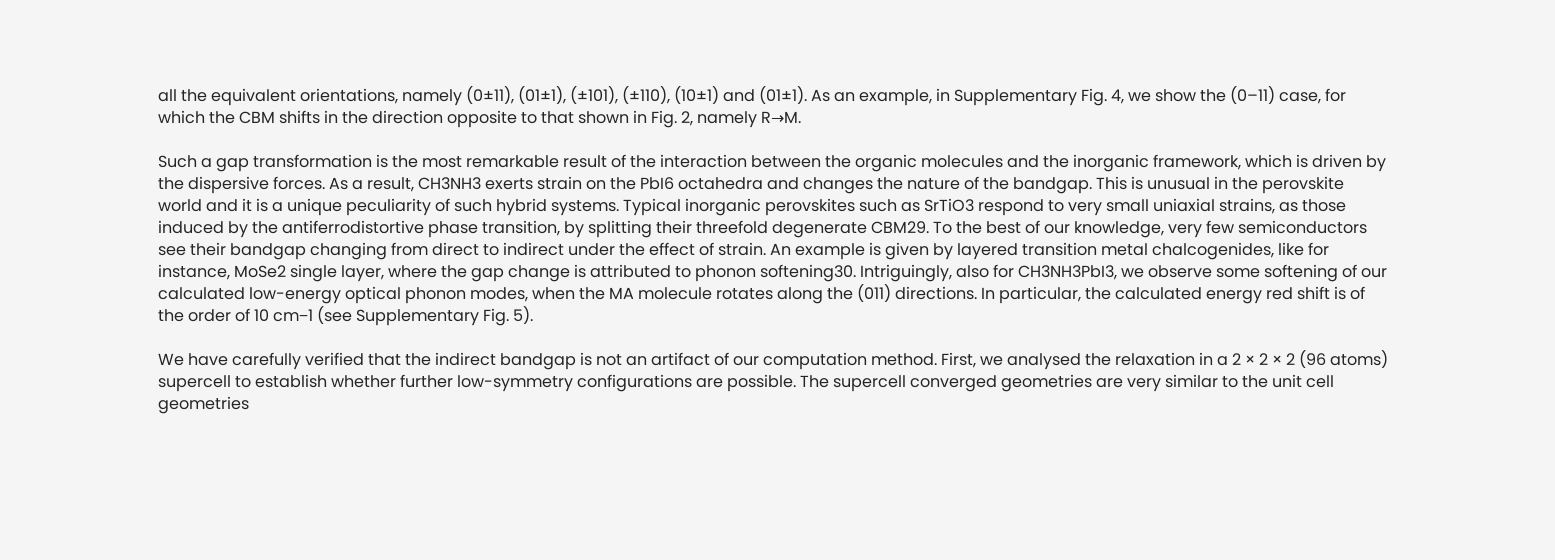all the equivalent orientations, namely (0±11), (01±1), (±101), (±110), (10±1) and (01±1). As an example, in Supplementary Fig. 4, we show the (0–11) case, for which the CBM shifts in the direction opposite to that shown in Fig. 2, namely R→M.

Such a gap transformation is the most remarkable result of the interaction between the organic molecules and the inorganic framework, which is driven by the dispersive forces. As a result, CH3NH3 exerts strain on the PbI6 octahedra and changes the nature of the bandgap. This is unusual in the perovskite world and it is a unique peculiarity of such hybrid systems. Typical inorganic perovskites such as SrTiO3 respond to very small uniaxial strains, as those induced by the antiferrodistortive phase transition, by splitting their threefold degenerate CBM29. To the best of our knowledge, very few semiconductors see their bandgap changing from direct to indirect under the effect of strain. An example is given by layered transition metal chalcogenides, like for instance, MoSe2 single layer, where the gap change is attributed to phonon softening30. Intriguingly, also for CH3NH3PbI3, we observe some softening of our calculated low-energy optical phonon modes, when the MA molecule rotates along the (011) directions. In particular, the calculated energy red shift is of the order of 10 cm−1 (see Supplementary Fig. 5).

We have carefully verified that the indirect bandgap is not an artifact of our computation method. First, we analysed the relaxation in a 2 × 2 × 2 (96 atoms) supercell to establish whether further low-symmetry configurations are possible. The supercell converged geometries are very similar to the unit cell geometries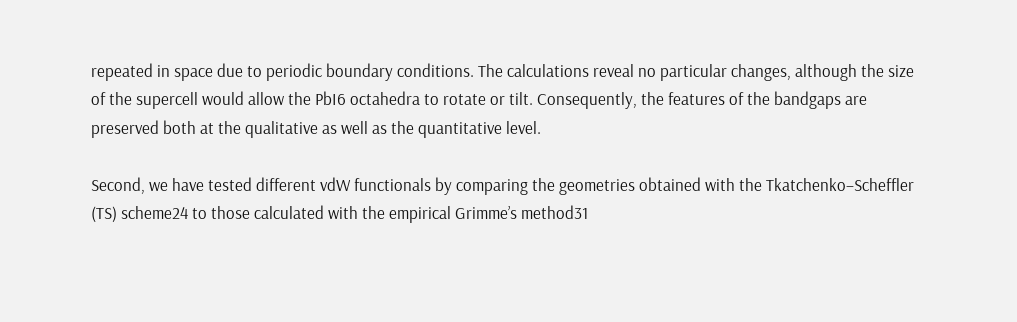repeated in space due to periodic boundary conditions. The calculations reveal no particular changes, although the size of the supercell would allow the PbI6 octahedra to rotate or tilt. Consequently, the features of the bandgaps are preserved both at the qualitative as well as the quantitative level.

Second, we have tested different vdW functionals by comparing the geometries obtained with the Tkatchenko–Scheffler (TS) scheme24 to those calculated with the empirical Grimme’s method31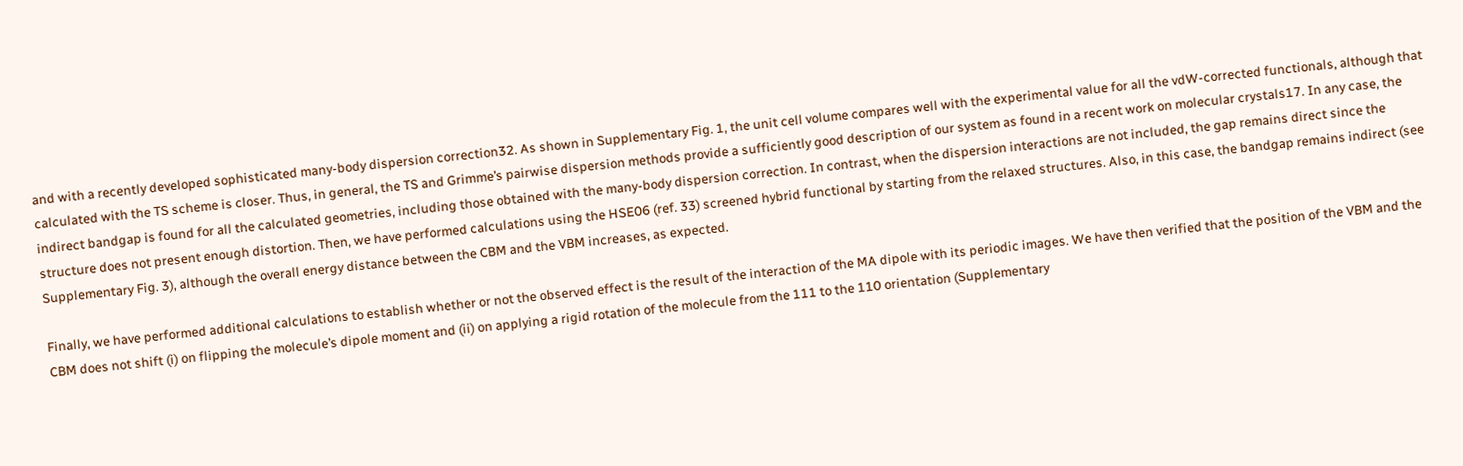and with a recently developed sophisticated many-body dispersion correction32. As shown in Supplementary Fig. 1, the unit cell volume compares well with the experimental value for all the vdW-corrected functionals, although that calculated with the TS scheme is closer. Thus, in general, the TS and Grimme’s pairwise dispersion methods provide a sufficiently good description of our system as found in a recent work on molecular crystals17. In any case, the indirect bandgap is found for all the calculated geometries, including those obtained with the many-body dispersion correction. In contrast, when the dispersion interactions are not included, the gap remains direct since the structure does not present enough distortion. Then, we have performed calculations using the HSE06 (ref. 33) screened hybrid functional by starting from the relaxed structures. Also, in this case, the bandgap remains indirect (see Supplementary Fig. 3), although the overall energy distance between the CBM and the VBM increases, as expected.

Finally, we have performed additional calculations to establish whether or not the observed effect is the result of the interaction of the MA dipole with its periodic images. We have then verified that the position of the VBM and the CBM does not shift (i) on flipping the molecule’s dipole moment and (ii) on applying a rigid rotation of the molecule from the 111 to the 110 orientation (Supplementary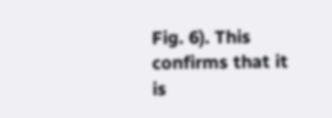Fig. 6). This confirms that it is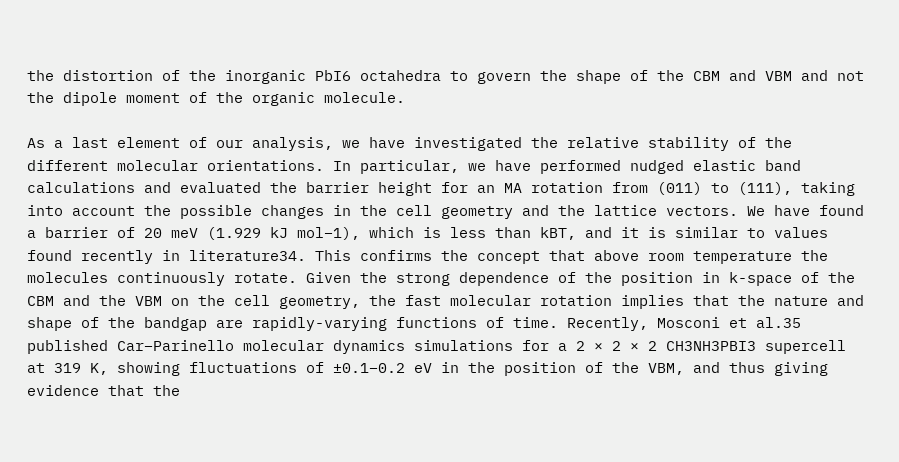the distortion of the inorganic PbI6 octahedra to govern the shape of the CBM and VBM and not the dipole moment of the organic molecule.

As a last element of our analysis, we have investigated the relative stability of the different molecular orientations. In particular, we have performed nudged elastic band calculations and evaluated the barrier height for an MA rotation from (011) to (111), taking into account the possible changes in the cell geometry and the lattice vectors. We have found a barrier of 20 meV (1.929 kJ mol−1), which is less than kBT, and it is similar to values found recently in literature34. This confirms the concept that above room temperature the molecules continuously rotate. Given the strong dependence of the position in k-space of the CBM and the VBM on the cell geometry, the fast molecular rotation implies that the nature and shape of the bandgap are rapidly-varying functions of time. Recently, Mosconi et al.35 published Car–Parinello molecular dynamics simulations for a 2 × 2 × 2 CH3NH3PBI3 supercell at 319 K, showing fluctuations of ±0.1–0.2 eV in the position of the VBM, and thus giving evidence that the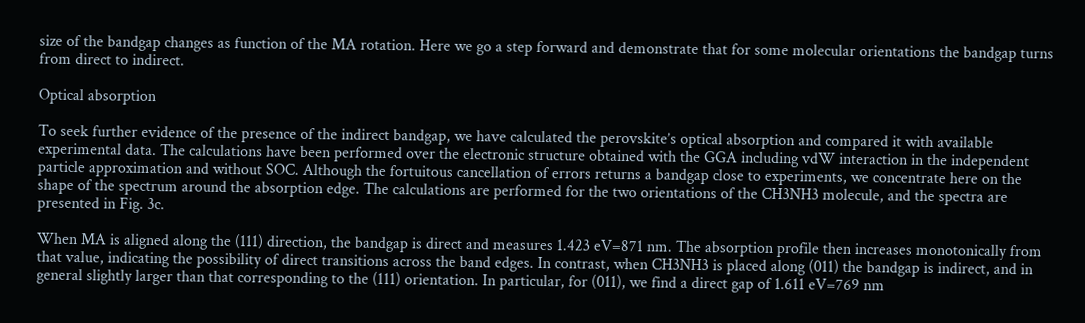size of the bandgap changes as function of the MA rotation. Here we go a step forward and demonstrate that for some molecular orientations the bandgap turns from direct to indirect.

Optical absorption

To seek further evidence of the presence of the indirect bandgap, we have calculated the perovskite’s optical absorption and compared it with available experimental data. The calculations have been performed over the electronic structure obtained with the GGA including vdW interaction in the independent particle approximation and without SOC. Although the fortuitous cancellation of errors returns a bandgap close to experiments, we concentrate here on the shape of the spectrum around the absorption edge. The calculations are performed for the two orientations of the CH3NH3 molecule, and the spectra are presented in Fig. 3c.

When MA is aligned along the (111) direction, the bandgap is direct and measures 1.423 eV=871 nm. The absorption profile then increases monotonically from that value, indicating the possibility of direct transitions across the band edges. In contrast, when CH3NH3 is placed along (011) the bandgap is indirect, and in general slightly larger than that corresponding to the (111) orientation. In particular, for (011), we find a direct gap of 1.611 eV=769 nm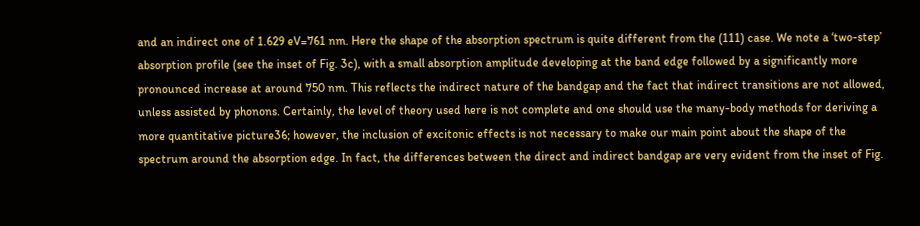and an indirect one of 1.629 eV=761 nm. Here the shape of the absorption spectrum is quite different from the (111) case. We note a ‘two-step’ absorption profile (see the inset of Fig. 3c), with a small absorption amplitude developing at the band edge followed by a significantly more pronounced increase at around 750 nm. This reflects the indirect nature of the bandgap and the fact that indirect transitions are not allowed, unless assisted by phonons. Certainly, the level of theory used here is not complete and one should use the many-body methods for deriving a more quantitative picture36; however, the inclusion of excitonic effects is not necessary to make our main point about the shape of the spectrum around the absorption edge. In fact, the differences between the direct and indirect bandgap are very evident from the inset of Fig.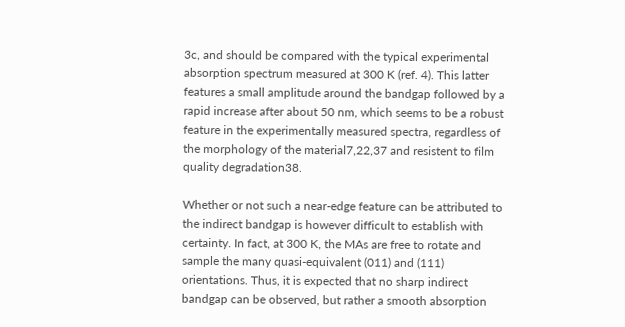3c, and should be compared with the typical experimental absorption spectrum measured at 300 K (ref. 4). This latter features a small amplitude around the bandgap followed by a rapid increase after about 50 nm, which seems to be a robust feature in the experimentally measured spectra, regardless of the morphology of the material7,22,37 and resistent to film quality degradation38.

Whether or not such a near-edge feature can be attributed to the indirect bandgap is however difficult to establish with certainty. In fact, at 300 K, the MAs are free to rotate and sample the many quasi-equivalent (011) and (111) orientations. Thus, it is expected that no sharp indirect bandgap can be observed, but rather a smooth absorption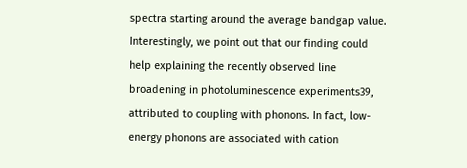spectra starting around the average bandgap value. Interestingly, we point out that our finding could help explaining the recently observed line broadening in photoluminescence experiments39, attributed to coupling with phonons. In fact, low-energy phonons are associated with cation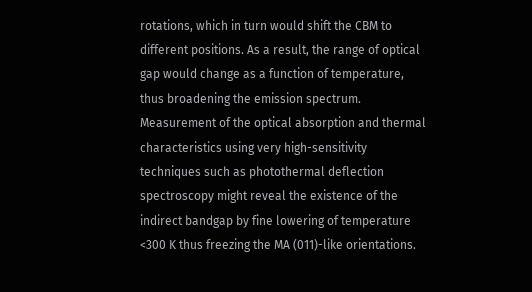rotations, which in turn would shift the CBM to different positions. As a result, the range of optical gap would change as a function of temperature, thus broadening the emission spectrum. Measurement of the optical absorption and thermal characteristics using very high-sensitivity techniques such as photothermal deflection spectroscopy might reveal the existence of the indirect bandgap by fine lowering of temperature <300 K thus freezing the MA (011)-like orientations.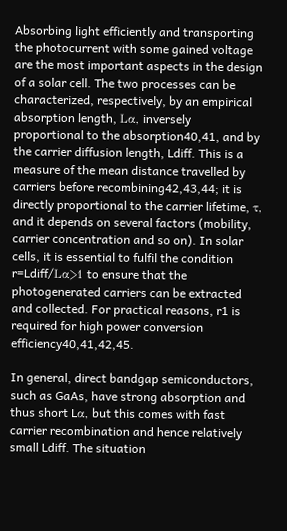Absorbing light efficiently and transporting the photocurrent with some gained voltage are the most important aspects in the design of a solar cell. The two processes can be characterized, respectively, by an empirical absorption length, Lα, inversely proportional to the absorption40,41, and by the carrier diffusion length, Ldiff. This is a measure of the mean distance travelled by carriers before recombining42,43,44; it is directly proportional to the carrier lifetime, τ, and it depends on several factors (mobility, carrier concentration and so on). In solar cells, it is essential to fulfil the condition r=Ldiff/Lα>1 to ensure that the photogenerated carriers can be extracted and collected. For practical reasons, r1 is required for high power conversion efficiency40,41,42,45.

In general, direct bandgap semiconductors, such as GaAs, have strong absorption and thus short Lα, but this comes with fast carrier recombination and hence relatively small Ldiff. The situation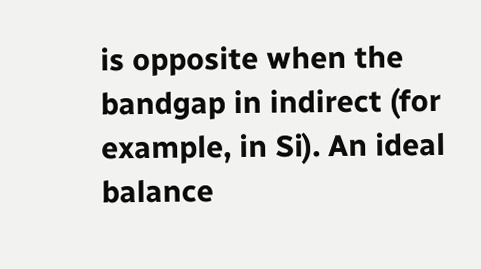is opposite when the bandgap in indirect (for example, in Si). An ideal balance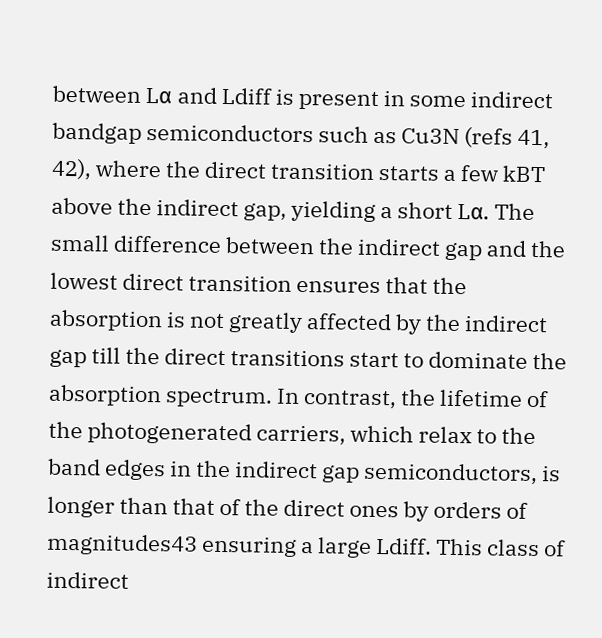between Lα and Ldiff is present in some indirect bandgap semiconductors such as Cu3N (refs 41, 42), where the direct transition starts a few kBT above the indirect gap, yielding a short Lα. The small difference between the indirect gap and the lowest direct transition ensures that the absorption is not greatly affected by the indirect gap till the direct transitions start to dominate the absorption spectrum. In contrast, the lifetime of the photogenerated carriers, which relax to the band edges in the indirect gap semiconductors, is longer than that of the direct ones by orders of magnitudes43 ensuring a large Ldiff. This class of indirect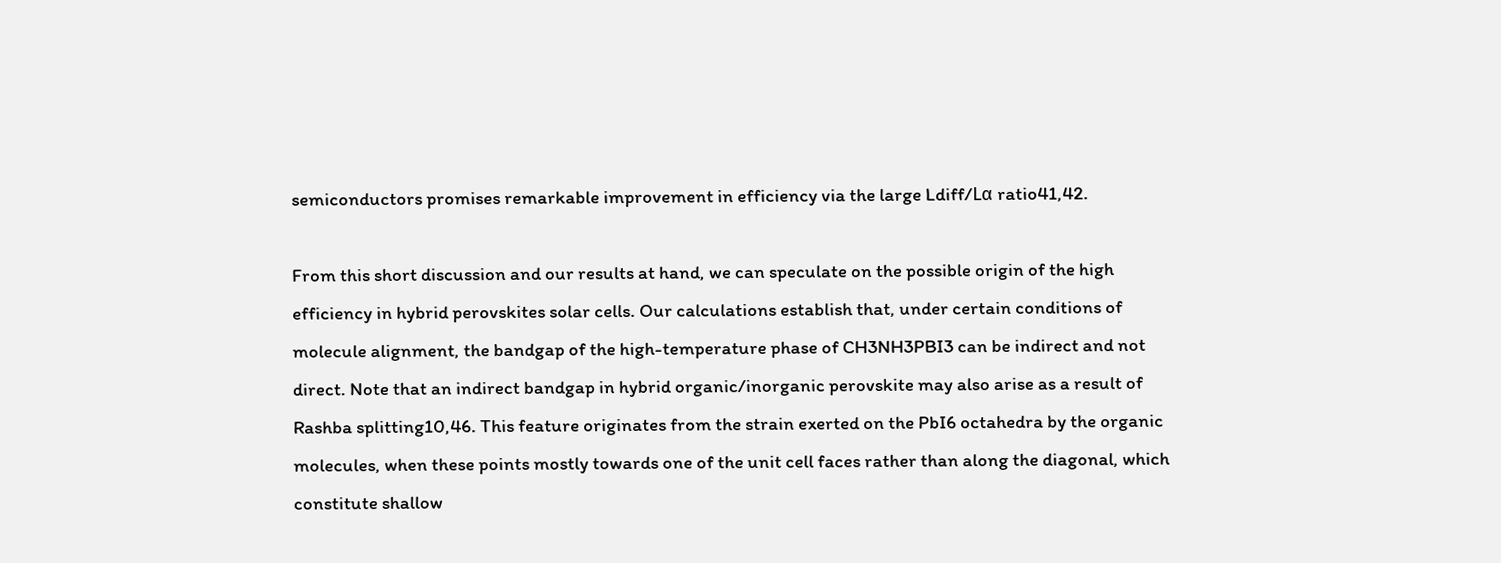semiconductors promises remarkable improvement in efficiency via the large Ldiff/Lα ratio41,42.

From this short discussion and our results at hand, we can speculate on the possible origin of the high efficiency in hybrid perovskites solar cells. Our calculations establish that, under certain conditions of molecule alignment, the bandgap of the high-temperature phase of CH3NH3PBI3 can be indirect and not direct. Note that an indirect bandgap in hybrid organic/inorganic perovskite may also arise as a result of Rashba splitting10,46. This feature originates from the strain exerted on the PbI6 octahedra by the organic molecules, when these points mostly towards one of the unit cell faces rather than along the diagonal, which constitute shallow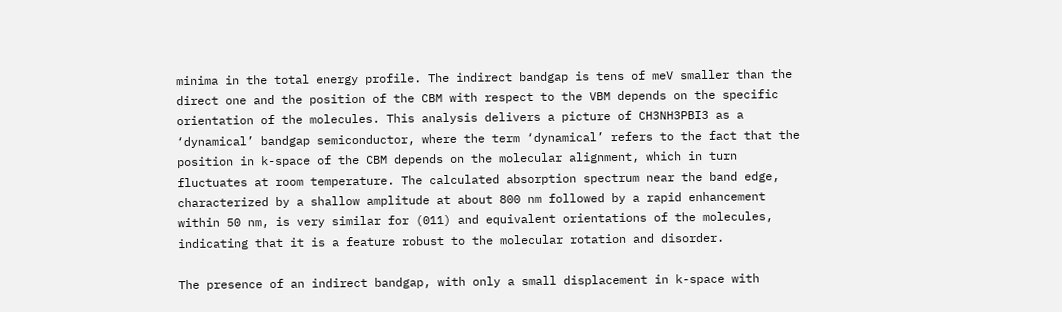minima in the total energy profile. The indirect bandgap is tens of meV smaller than the direct one and the position of the CBM with respect to the VBM depends on the specific orientation of the molecules. This analysis delivers a picture of CH3NH3PBI3 as a ‘dynamical’ bandgap semiconductor, where the term ‘dynamical’ refers to the fact that the position in k-space of the CBM depends on the molecular alignment, which in turn fluctuates at room temperature. The calculated absorption spectrum near the band edge, characterized by a shallow amplitude at about 800 nm followed by a rapid enhancement within 50 nm, is very similar for (011) and equivalent orientations of the molecules, indicating that it is a feature robust to the molecular rotation and disorder.

The presence of an indirect bandgap, with only a small displacement in k-space with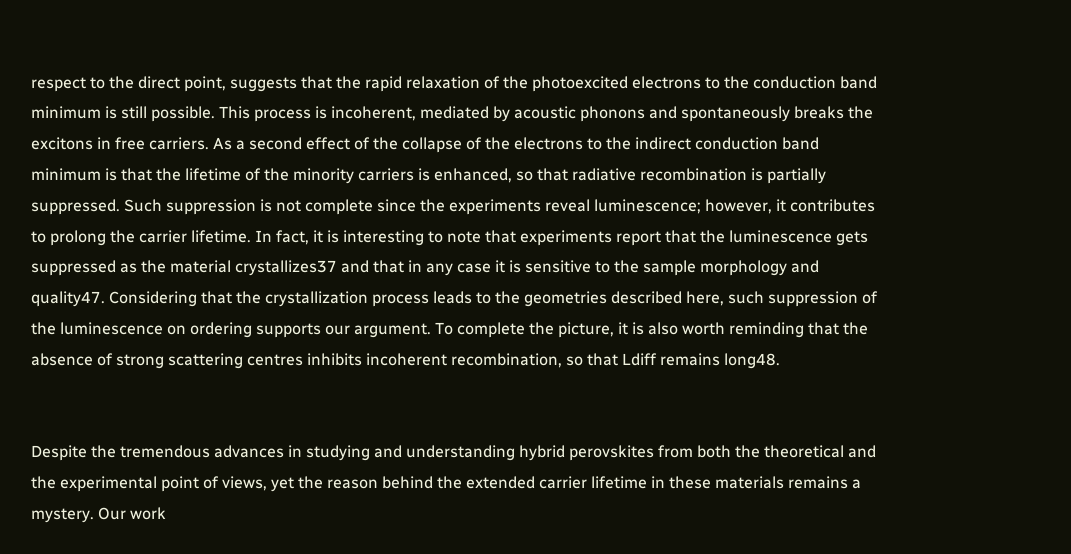respect to the direct point, suggests that the rapid relaxation of the photoexcited electrons to the conduction band minimum is still possible. This process is incoherent, mediated by acoustic phonons and spontaneously breaks the excitons in free carriers. As a second effect of the collapse of the electrons to the indirect conduction band minimum is that the lifetime of the minority carriers is enhanced, so that radiative recombination is partially suppressed. Such suppression is not complete since the experiments reveal luminescence; however, it contributes to prolong the carrier lifetime. In fact, it is interesting to note that experiments report that the luminescence gets suppressed as the material crystallizes37 and that in any case it is sensitive to the sample morphology and quality47. Considering that the crystallization process leads to the geometries described here, such suppression of the luminescence on ordering supports our argument. To complete the picture, it is also worth reminding that the absence of strong scattering centres inhibits incoherent recombination, so that Ldiff remains long48.


Despite the tremendous advances in studying and understanding hybrid perovskites from both the theoretical and the experimental point of views, yet the reason behind the extended carrier lifetime in these materials remains a mystery. Our work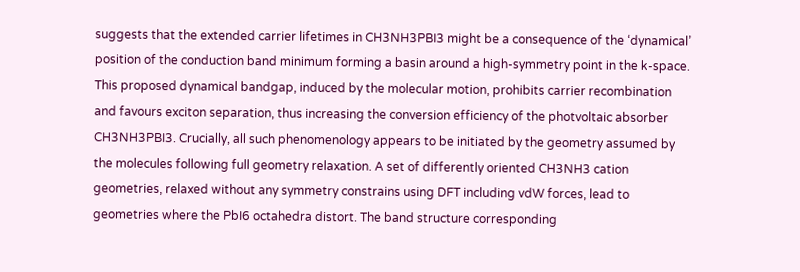suggests that the extended carrier lifetimes in CH3NH3PBI3 might be a consequence of the ‘dynamical’ position of the conduction band minimum forming a basin around a high-symmetry point in the k-space. This proposed dynamical bandgap, induced by the molecular motion, prohibits carrier recombination and favours exciton separation, thus increasing the conversion efficiency of the photvoltaic absorber CH3NH3PBI3. Crucially, all such phenomenology appears to be initiated by the geometry assumed by the molecules following full geometry relaxation. A set of differently oriented CH3NH3 cation geometries, relaxed without any symmetry constrains using DFT including vdW forces, lead to geometries where the PbI6 octahedra distort. The band structure corresponding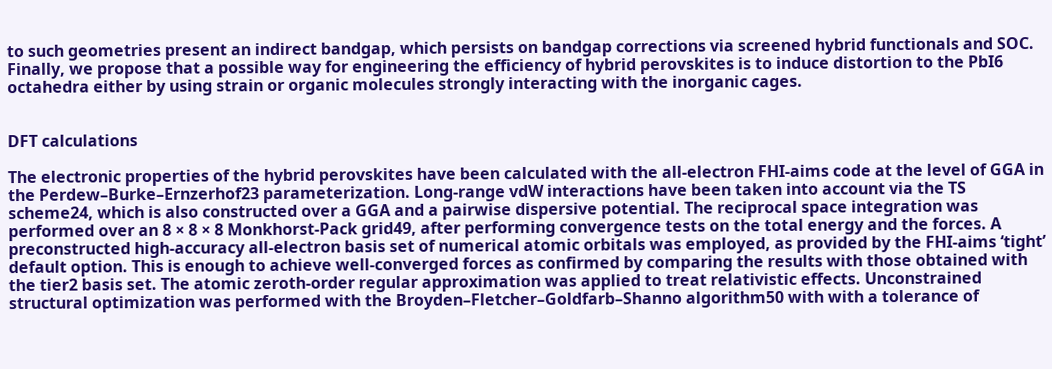to such geometries present an indirect bandgap, which persists on bandgap corrections via screened hybrid functionals and SOC. Finally, we propose that a possible way for engineering the efficiency of hybrid perovskites is to induce distortion to the PbI6 octahedra either by using strain or organic molecules strongly interacting with the inorganic cages.


DFT calculations

The electronic properties of the hybrid perovskites have been calculated with the all-electron FHI-aims code at the level of GGA in the Perdew–Burke–Ernzerhof23 parameterization. Long-range vdW interactions have been taken into account via the TS scheme24, which is also constructed over a GGA and a pairwise dispersive potential. The reciprocal space integration was performed over an 8 × 8 × 8 Monkhorst-Pack grid49, after performing convergence tests on the total energy and the forces. A preconstructed high-accuracy all-electron basis set of numerical atomic orbitals was employed, as provided by the FHI-aims ‘tight’ default option. This is enough to achieve well-converged forces as confirmed by comparing the results with those obtained with the tier2 basis set. The atomic zeroth-order regular approximation was applied to treat relativistic effects. Unconstrained structural optimization was performed with the Broyden–Fletcher–Goldfarb–Shanno algorithm50 with with a tolerance of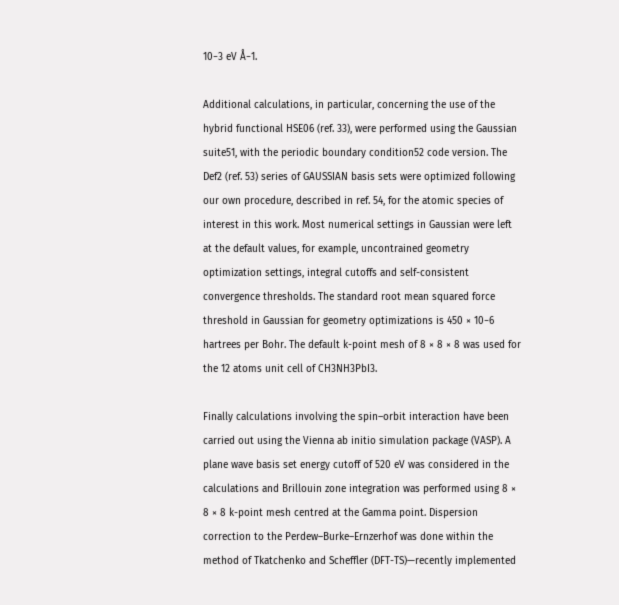10−3 eV Å−1.

Additional calculations, in particular, concerning the use of the hybrid functional HSE06 (ref. 33), were performed using the Gaussian suite51, with the periodic boundary condition52 code version. The Def2 (ref. 53) series of GAUSSIAN basis sets were optimized following our own procedure, described in ref. 54, for the atomic species of interest in this work. Most numerical settings in Gaussian were left at the default values, for example, uncontrained geometry optimization settings, integral cutoffs and self-consistent convergence thresholds. The standard root mean squared force threshold in Gaussian for geometry optimizations is 450 × 10−6 hartrees per Bohr. The default k-point mesh of 8 × 8 × 8 was used for the 12 atoms unit cell of CH3NH3PbI3.

Finally calculations involving the spin–orbit interaction have been carried out using the Vienna ab initio simulation package (VASP). A plane wave basis set energy cutoff of 520 eV was considered in the calculations and Brillouin zone integration was performed using 8 × 8 × 8 k-point mesh centred at the Gamma point. Dispersion correction to the Perdew–Burke–Ernzerhof was done within the method of Tkatchenko and Scheffler (DFT-TS)—recently implemented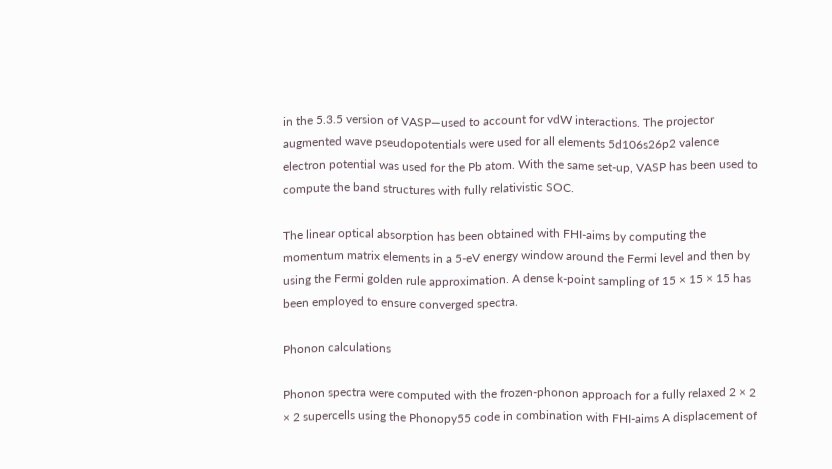in the 5.3.5 version of VASP—used to account for vdW interactions. The projector augmented wave pseudopotentials were used for all elements 5d106s26p2 valence electron potential was used for the Pb atom. With the same set-up, VASP has been used to compute the band structures with fully relativistic SOC.

The linear optical absorption has been obtained with FHI-aims by computing the momentum matrix elements in a 5-eV energy window around the Fermi level and then by using the Fermi golden rule approximation. A dense k-point sampling of 15 × 15 × 15 has been employed to ensure converged spectra.

Phonon calculations

Phonon spectra were computed with the frozen-phonon approach for a fully relaxed 2 × 2 × 2 supercells using the Phonopy55 code in combination with FHI-aims A displacement of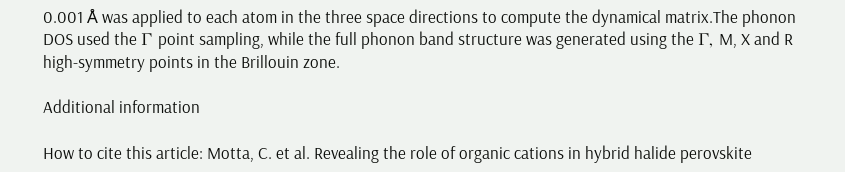0.001 Å was applied to each atom in the three space directions to compute the dynamical matrix.The phonon DOS used the Γ point sampling, while the full phonon band structure was generated using the Γ, M, X and R high-symmetry points in the Brillouin zone.

Additional information

How to cite this article: Motta, C. et al. Revealing the role of organic cations in hybrid halide perovskite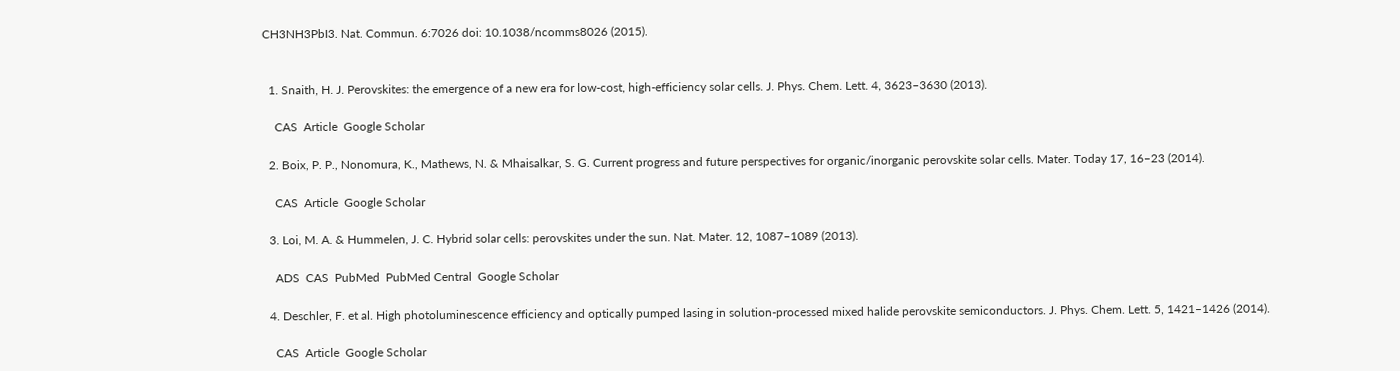CH3NH3PbI3. Nat. Commun. 6:7026 doi: 10.1038/ncomms8026 (2015).


  1. Snaith, H. J. Perovskites: the emergence of a new era for low-cost, high-efficiency solar cells. J. Phys. Chem. Lett. 4, 3623–3630 (2013).

    CAS  Article  Google Scholar

  2. Boix, P. P., Nonomura, K., Mathews, N. & Mhaisalkar, S. G. Current progress and future perspectives for organic/inorganic perovskite solar cells. Mater. Today 17, 16–23 (2014).

    CAS  Article  Google Scholar

  3. Loi, M. A. & Hummelen, J. C. Hybrid solar cells: perovskites under the sun. Nat. Mater. 12, 1087–1089 (2013).

    ADS  CAS  PubMed  PubMed Central  Google Scholar

  4. Deschler, F. et al. High photoluminescence efficiency and optically pumped lasing in solution-processed mixed halide perovskite semiconductors. J. Phys. Chem. Lett. 5, 1421–1426 (2014).

    CAS  Article  Google Scholar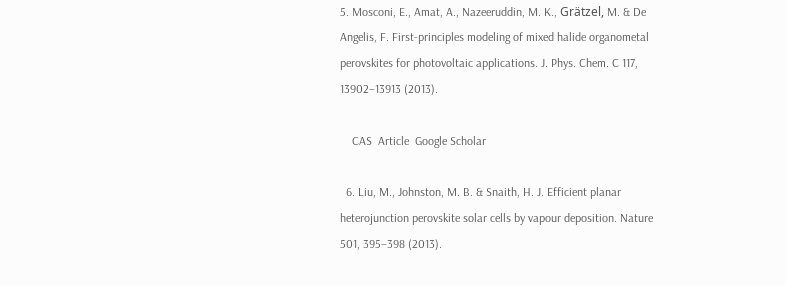5. Mosconi, E., Amat, A., Nazeeruddin, M. K., Grätzel, M. & De Angelis, F. First-principles modeling of mixed halide organometal perovskites for photovoltaic applications. J. Phys. Chem. C 117, 13902–13913 (2013).

    CAS  Article  Google Scholar

  6. Liu, M., Johnston, M. B. & Snaith, H. J. Efficient planar heterojunction perovskite solar cells by vapour deposition. Nature 501, 395–398 (2013).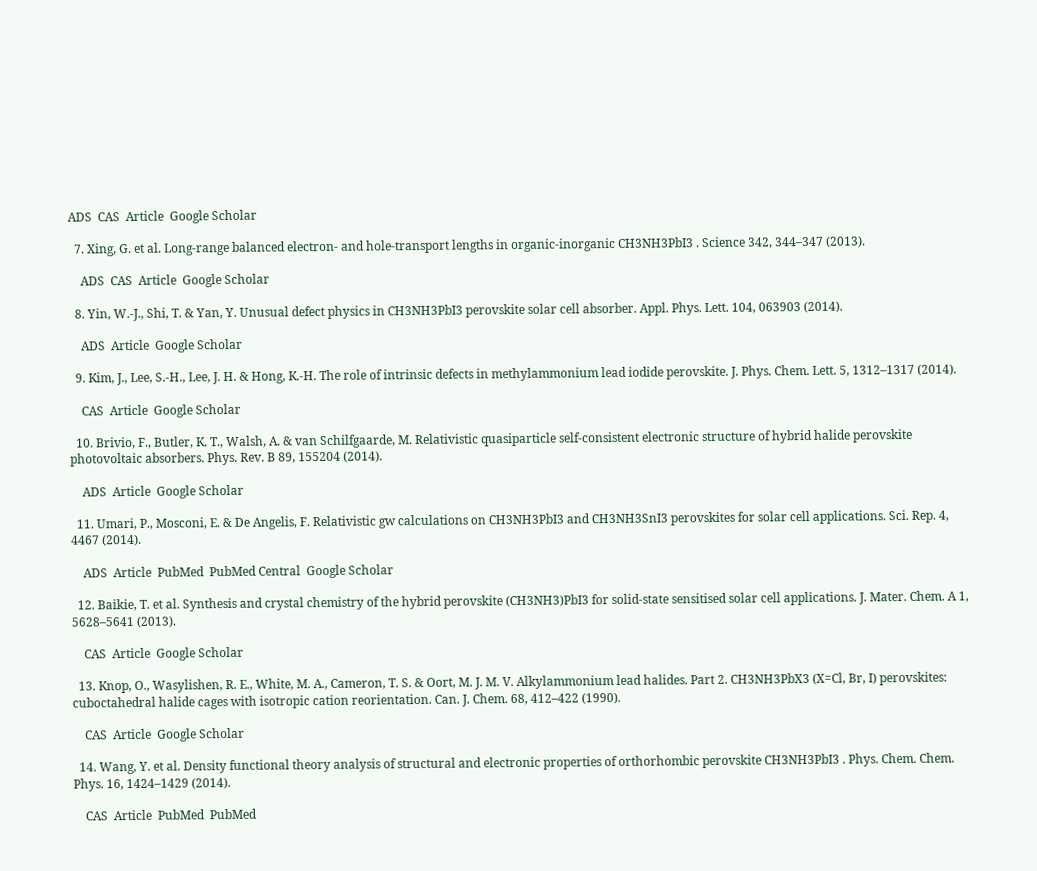ADS  CAS  Article  Google Scholar

  7. Xing, G. et al. Long-range balanced electron- and hole-transport lengths in organic-inorganic CH3NH3PbI3 . Science 342, 344–347 (2013).

    ADS  CAS  Article  Google Scholar

  8. Yin, W.-J., Shi, T. & Yan, Y. Unusual defect physics in CH3NH3PbI3 perovskite solar cell absorber. Appl. Phys. Lett. 104, 063903 (2014).

    ADS  Article  Google Scholar

  9. Kim, J., Lee, S.-H., Lee, J. H. & Hong, K.-H. The role of intrinsic defects in methylammonium lead iodide perovskite. J. Phys. Chem. Lett. 5, 1312–1317 (2014).

    CAS  Article  Google Scholar

  10. Brivio, F., Butler, K. T., Walsh, A. & van Schilfgaarde, M. Relativistic quasiparticle self-consistent electronic structure of hybrid halide perovskite photovoltaic absorbers. Phys. Rev. B 89, 155204 (2014).

    ADS  Article  Google Scholar

  11. Umari, P., Mosconi, E. & De Angelis, F. Relativistic gw calculations on CH3NH3PbI3 and CH3NH3SnI3 perovskites for solar cell applications. Sci. Rep. 4, 4467 (2014).

    ADS  Article  PubMed  PubMed Central  Google Scholar

  12. Baikie, T. et al. Synthesis and crystal chemistry of the hybrid perovskite (CH3NH3)PbI3 for solid-state sensitised solar cell applications. J. Mater. Chem. A 1, 5628–5641 (2013).

    CAS  Article  Google Scholar

  13. Knop, O., Wasylishen, R. E., White, M. A., Cameron, T. S. & Oort, M. J. M. V. Alkylammonium lead halides. Part 2. CH3NH3PbX3 (X=Cl, Br, I) perovskites: cuboctahedral halide cages with isotropic cation reorientation. Can. J. Chem. 68, 412–422 (1990).

    CAS  Article  Google Scholar

  14. Wang, Y. et al. Density functional theory analysis of structural and electronic properties of orthorhombic perovskite CH3NH3PbI3 . Phys. Chem. Chem. Phys. 16, 1424–1429 (2014).

    CAS  Article  PubMed  PubMed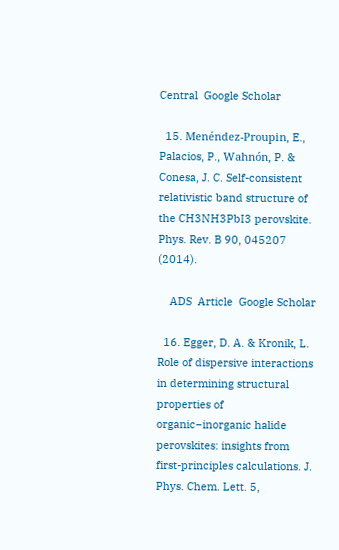Central  Google Scholar

  15. Menéndez-Proupin, E., Palacios, P., Wahnón, P. & Conesa, J. C. Self-consistent relativistic band structure of the CH3NH3PbI3 perovskite. Phys. Rev. B 90, 045207 (2014).

    ADS  Article  Google Scholar

  16. Egger, D. A. & Kronik, L. Role of dispersive interactions in determining structural properties of organic−inorganic halide perovskites: insights from first-principles calculations. J. Phys. Chem. Lett. 5,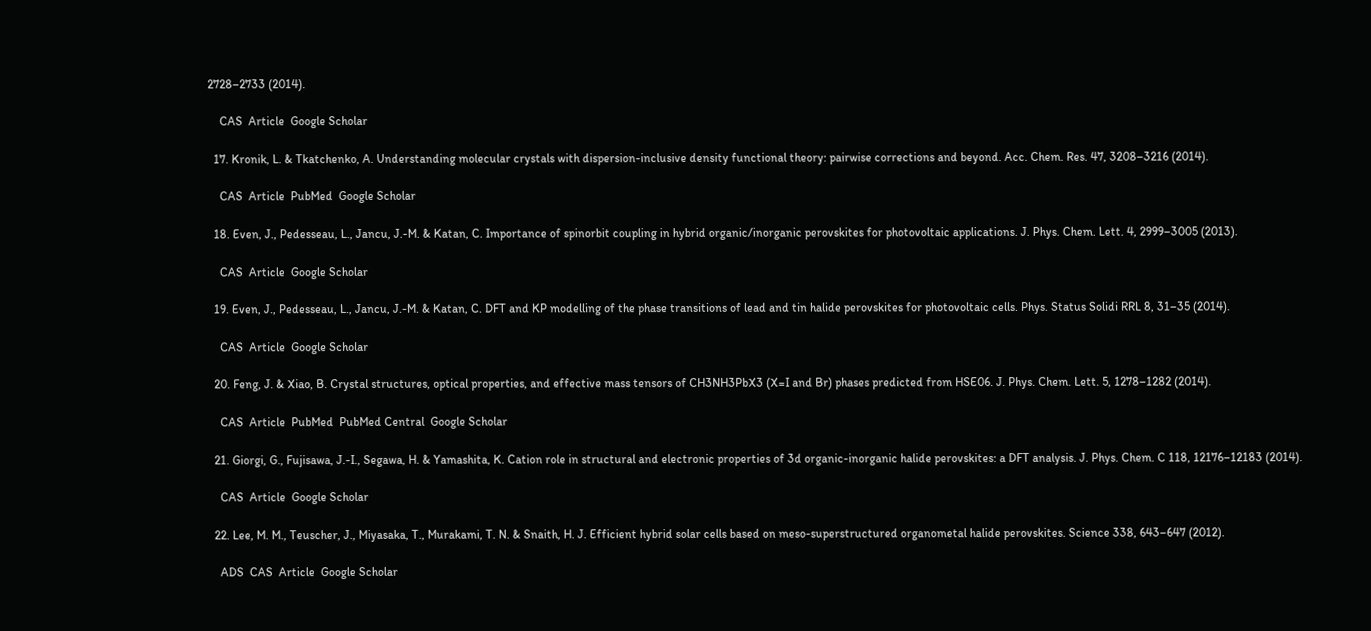2728–2733 (2014).

    CAS  Article  Google Scholar

  17. Kronik, L. & Tkatchenko, A. Understanding molecular crystals with dispersion-inclusive density functional theory: pairwise corrections and beyond. Acc. Chem. Res. 47, 3208–3216 (2014).

    CAS  Article  PubMed  Google Scholar

  18. Even, J., Pedesseau, L., Jancu, J.-M. & Katan, C. Importance of spinorbit coupling in hybrid organic/inorganic perovskites for photovoltaic applications. J. Phys. Chem. Lett. 4, 2999–3005 (2013).

    CAS  Article  Google Scholar

  19. Even, J., Pedesseau, L., Jancu, J.-M. & Katan, C. DFT and KP modelling of the phase transitions of lead and tin halide perovskites for photovoltaic cells. Phys. Status Solidi RRL 8, 31–35 (2014).

    CAS  Article  Google Scholar

  20. Feng, J. & Xiao, B. Crystal structures, optical properties, and effective mass tensors of CH3NH3PbX3 (X=I and Br) phases predicted from HSE06. J. Phys. Chem. Lett. 5, 1278–1282 (2014).

    CAS  Article  PubMed  PubMed Central  Google Scholar

  21. Giorgi, G., Fujisawa, J.-I., Segawa, H. & Yamashita, K. Cation role in structural and electronic properties of 3d organic-inorganic halide perovskites: a DFT analysis. J. Phys. Chem. C 118, 12176–12183 (2014).

    CAS  Article  Google Scholar

  22. Lee, M. M., Teuscher, J., Miyasaka, T., Murakami, T. N. & Snaith, H. J. Efficient hybrid solar cells based on meso-superstructured organometal halide perovskites. Science 338, 643–647 (2012).

    ADS  CAS  Article  Google Scholar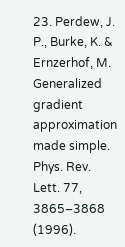23. Perdew, J. P., Burke, K. & Ernzerhof, M. Generalized gradient approximation made simple. Phys. Rev. Lett. 77, 3865–3868 (1996).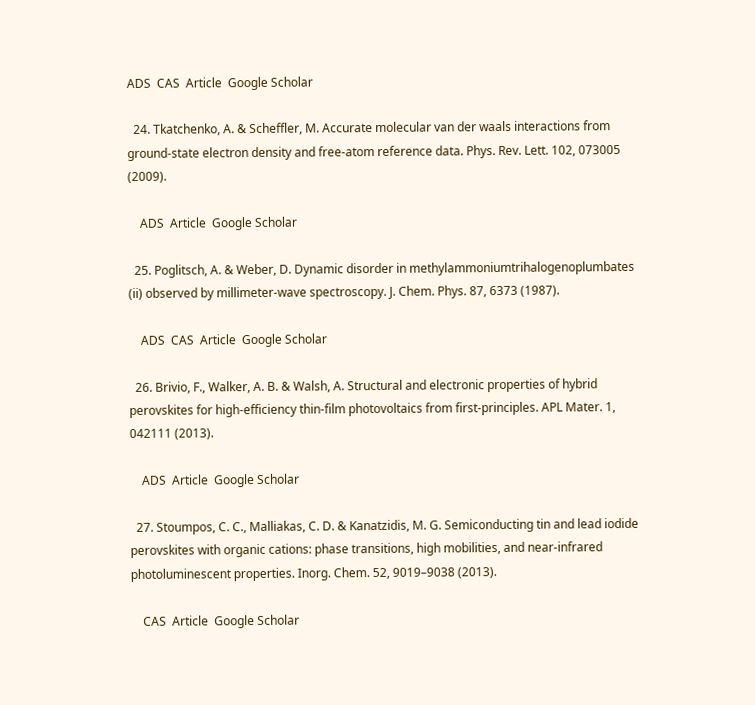ADS  CAS  Article  Google Scholar

  24. Tkatchenko, A. & Scheffler, M. Accurate molecular van der waals interactions from ground-state electron density and free-atom reference data. Phys. Rev. Lett. 102, 073005 (2009).

    ADS  Article  Google Scholar

  25. Poglitsch, A. & Weber, D. Dynamic disorder in methylammoniumtrihalogenoplumbates (ii) observed by millimeter-wave spectroscopy. J. Chem. Phys. 87, 6373 (1987).

    ADS  CAS  Article  Google Scholar

  26. Brivio, F., Walker, A. B. & Walsh, A. Structural and electronic properties of hybrid perovskites for high-efficiency thin-film photovoltaics from first-principles. APL Mater. 1, 042111 (2013).

    ADS  Article  Google Scholar

  27. Stoumpos, C. C., Malliakas, C. D. & Kanatzidis, M. G. Semiconducting tin and lead iodide perovskites with organic cations: phase transitions, high mobilities, and near-infrared photoluminescent properties. Inorg. Chem. 52, 9019–9038 (2013).

    CAS  Article  Google Scholar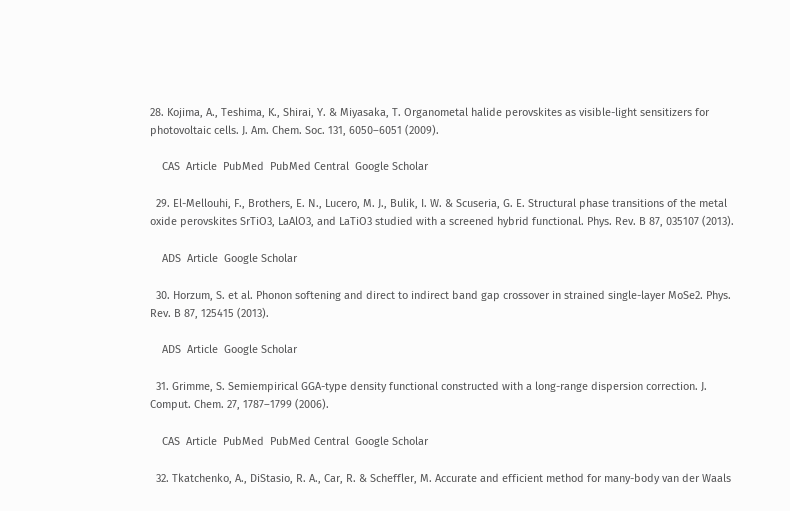28. Kojima, A., Teshima, K., Shirai, Y. & Miyasaka, T. Organometal halide perovskites as visible-light sensitizers for photovoltaic cells. J. Am. Chem. Soc. 131, 6050–6051 (2009).

    CAS  Article  PubMed  PubMed Central  Google Scholar

  29. El-Mellouhi, F., Brothers, E. N., Lucero, M. J., Bulik, I. W. & Scuseria, G. E. Structural phase transitions of the metal oxide perovskites SrTiO3, LaAlO3, and LaTiO3 studied with a screened hybrid functional. Phys. Rev. B 87, 035107 (2013).

    ADS  Article  Google Scholar

  30. Horzum, S. et al. Phonon softening and direct to indirect band gap crossover in strained single-layer MoSe2. Phys. Rev. B 87, 125415 (2013).

    ADS  Article  Google Scholar

  31. Grimme, S. Semiempirical GGA-type density functional constructed with a long-range dispersion correction. J. Comput. Chem. 27, 1787–1799 (2006).

    CAS  Article  PubMed  PubMed Central  Google Scholar

  32. Tkatchenko, A., DiStasio, R. A., Car, R. & Scheffler, M. Accurate and efficient method for many-body van der Waals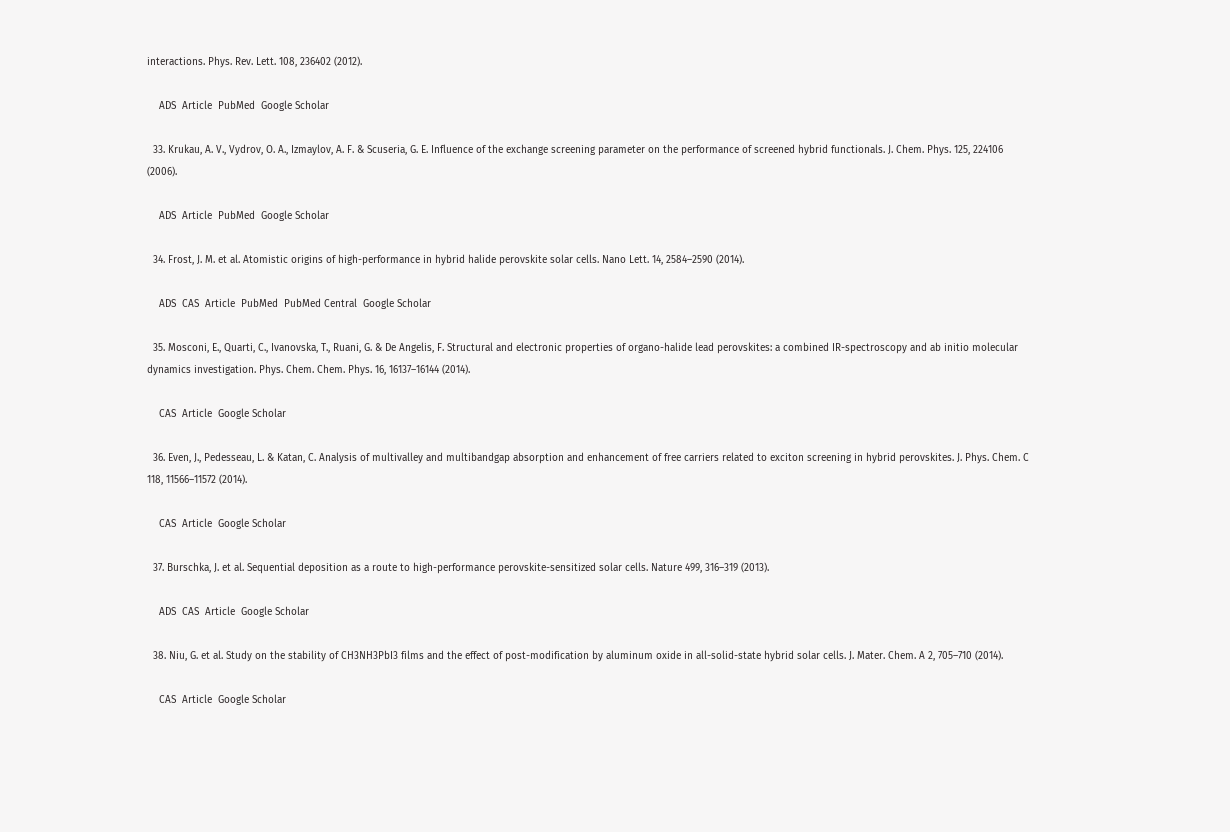interactions. Phys. Rev. Lett. 108, 236402 (2012).

    ADS  Article  PubMed  Google Scholar

  33. Krukau, A. V., Vydrov, O. A., Izmaylov, A. F. & Scuseria, G. E. Influence of the exchange screening parameter on the performance of screened hybrid functionals. J. Chem. Phys. 125, 224106 (2006).

    ADS  Article  PubMed  Google Scholar

  34. Frost, J. M. et al. Atomistic origins of high-performance in hybrid halide perovskite solar cells. Nano Lett. 14, 2584–2590 (2014).

    ADS  CAS  Article  PubMed  PubMed Central  Google Scholar

  35. Mosconi, E., Quarti, C., Ivanovska, T., Ruani, G. & De Angelis, F. Structural and electronic properties of organo-halide lead perovskites: a combined IR-spectroscopy and ab initio molecular dynamics investigation. Phys. Chem. Chem. Phys. 16, 16137–16144 (2014).

    CAS  Article  Google Scholar

  36. Even, J., Pedesseau, L. & Katan, C. Analysis of multivalley and multibandgap absorption and enhancement of free carriers related to exciton screening in hybrid perovskites. J. Phys. Chem. C 118, 11566–11572 (2014).

    CAS  Article  Google Scholar

  37. Burschka, J. et al. Sequential deposition as a route to high-performance perovskite-sensitized solar cells. Nature 499, 316–319 (2013).

    ADS  CAS  Article  Google Scholar

  38. Niu, G. et al. Study on the stability of CH3NH3PbI3 films and the effect of post-modification by aluminum oxide in all-solid-state hybrid solar cells. J. Mater. Chem. A 2, 705–710 (2014).

    CAS  Article  Google Scholar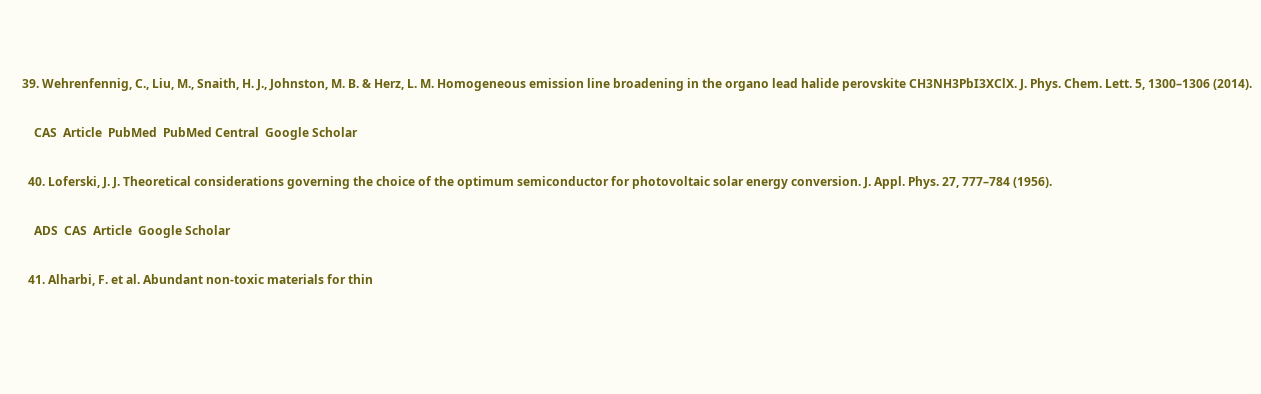39. Wehrenfennig, C., Liu, M., Snaith, H. J., Johnston, M. B. & Herz, L. M. Homogeneous emission line broadening in the organo lead halide perovskite CH3NH3PbI3XClX. J. Phys. Chem. Lett. 5, 1300–1306 (2014).

    CAS  Article  PubMed  PubMed Central  Google Scholar

  40. Loferski, J. J. Theoretical considerations governing the choice of the optimum semiconductor for photovoltaic solar energy conversion. J. Appl. Phys. 27, 777–784 (1956).

    ADS  CAS  Article  Google Scholar

  41. Alharbi, F. et al. Abundant non-toxic materials for thin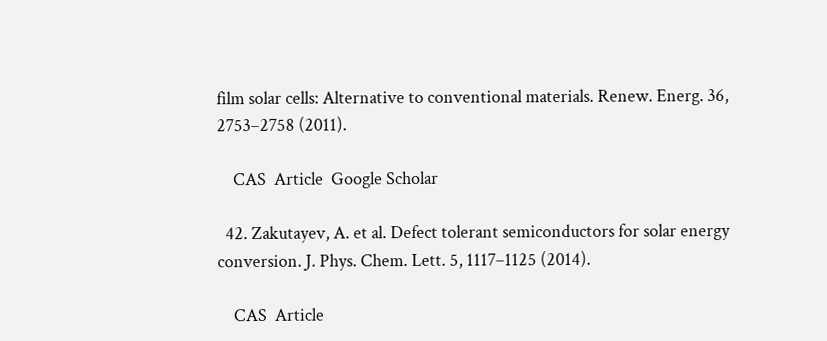film solar cells: Alternative to conventional materials. Renew. Energ. 36, 2753–2758 (2011).

    CAS  Article  Google Scholar

  42. Zakutayev, A. et al. Defect tolerant semiconductors for solar energy conversion. J. Phys. Chem. Lett. 5, 1117–1125 (2014).

    CAS  Article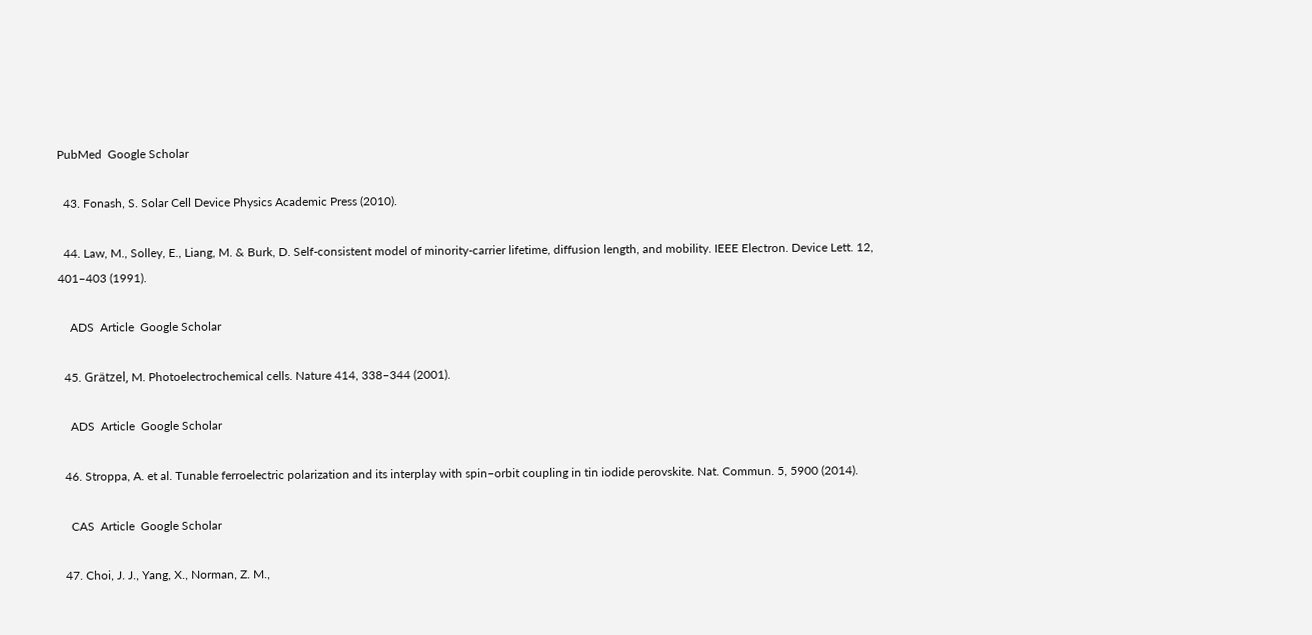PubMed  Google Scholar

  43. Fonash, S. Solar Cell Device Physics Academic Press (2010).

  44. Law, M., Solley, E., Liang, M. & Burk, D. Self-consistent model of minority-carrier lifetime, diffusion length, and mobility. IEEE Electron. Device Lett. 12, 401–403 (1991).

    ADS  Article  Google Scholar

  45. Grätzel, M. Photoelectrochemical cells. Nature 414, 338–344 (2001).

    ADS  Article  Google Scholar

  46. Stroppa, A. et al. Tunable ferroelectric polarization and its interplay with spin−orbit coupling in tin iodide perovskite. Nat. Commun. 5, 5900 (2014).

    CAS  Article  Google Scholar

  47. Choi, J. J., Yang, X., Norman, Z. M.,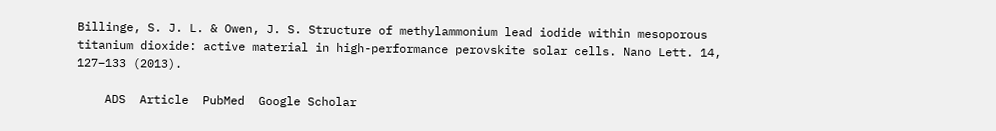Billinge, S. J. L. & Owen, J. S. Structure of methylammonium lead iodide within mesoporous titanium dioxide: active material in high-performance perovskite solar cells. Nano Lett. 14, 127–133 (2013).

    ADS  Article  PubMed  Google Scholar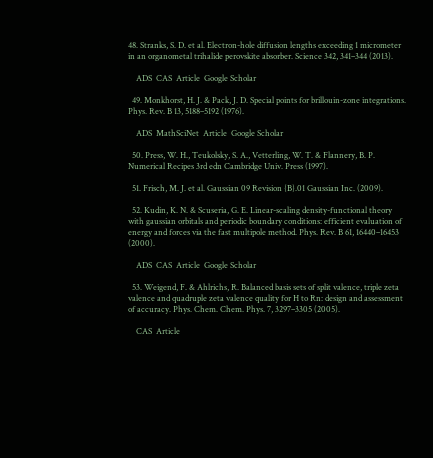48. Stranks, S. D. et al. Electron-hole diffusion lengths exceeding 1 micrometer in an organometal trihalide perovskite absorber. Science 342, 341–344 (2013).

    ADS  CAS  Article  Google Scholar

  49. Monkhorst, H. J. & Pack, J. D. Special points for brillouin-zone integrations. Phys. Rev. B 13, 5188–5192 (1976).

    ADS  MathSciNet  Article  Google Scholar

  50. Press, W. H., Teukolsky, S. A., Vetterling, W. T. & Flannery, B. P. Numerical Recipes 3rd edn Cambridge Univ. Press (1997).

  51. Frisch, M. J. et al. Gaussian 09 Revision {B}.01 Gaussian Inc. (2009).

  52. Kudin, K. N. & Scuseria, G. E. Linear-scaling density-functional theory with gaussian orbitals and periodic boundary conditions: efficient evaluation of energy and forces via the fast multipole method. Phys. Rev. B 61, 16440–16453 (2000).

    ADS  CAS  Article  Google Scholar

  53. Weigend, F. & Ahlrichs, R. Balanced basis sets of split valence, triple zeta valence and quadruple zeta valence quality for H to Rn: design and assessment of accuracy. Phys. Chem. Chem. Phys. 7, 3297–3305 (2005).

    CAS  Article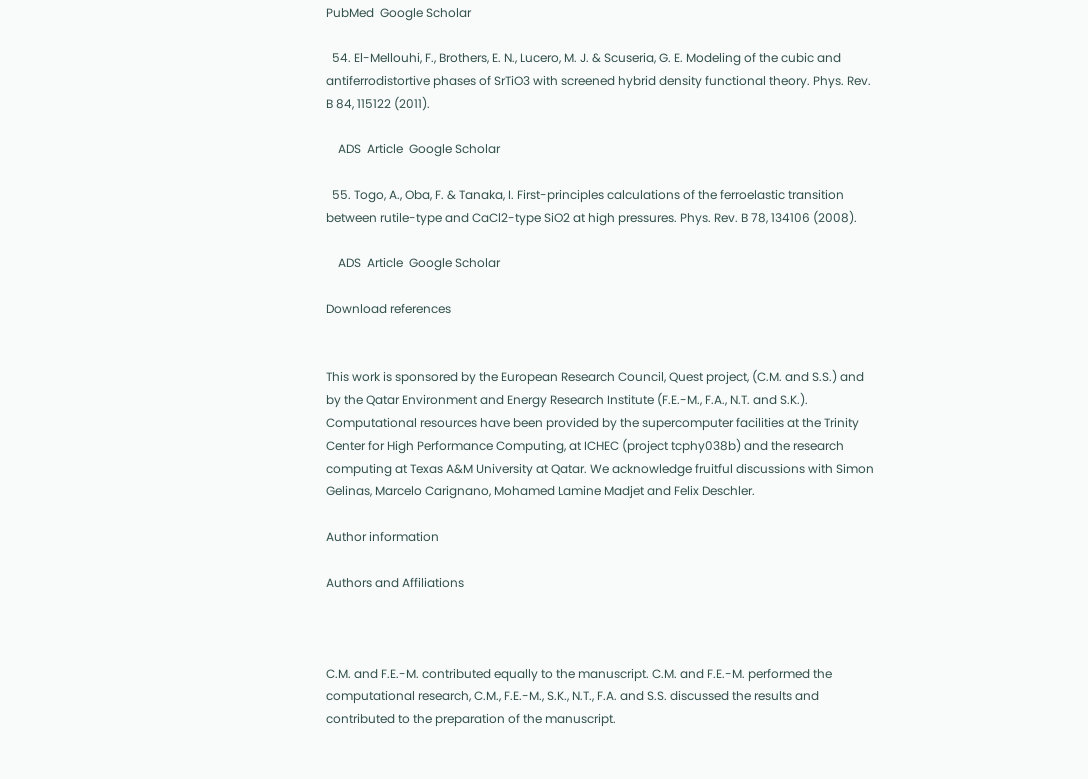PubMed  Google Scholar

  54. El-Mellouhi, F., Brothers, E. N., Lucero, M. J. & Scuseria, G. E. Modeling of the cubic and antiferrodistortive phases of SrTiO3 with screened hybrid density functional theory. Phys. Rev. B 84, 115122 (2011).

    ADS  Article  Google Scholar

  55. Togo, A., Oba, F. & Tanaka, I. First-principles calculations of the ferroelastic transition between rutile-type and CaCl2-type SiO2 at high pressures. Phys. Rev. B 78, 134106 (2008).

    ADS  Article  Google Scholar

Download references


This work is sponsored by the European Research Council, Quest project, (C.M. and S.S.) and by the Qatar Environment and Energy Research Institute (F.E.-M., F.A., N.T. and S.K.). Computational resources have been provided by the supercomputer facilities at the Trinity Center for High Performance Computing, at ICHEC (project tcphy038b) and the research computing at Texas A&M University at Qatar. We acknowledge fruitful discussions with Simon Gelinas, Marcelo Carignano, Mohamed Lamine Madjet and Felix Deschler.

Author information

Authors and Affiliations



C.M. and F.E.-M. contributed equally to the manuscript. C.M. and F.E.-M. performed the computational research, C.M., F.E.-M., S.K., N.T., F.A. and S.S. discussed the results and contributed to the preparation of the manuscript.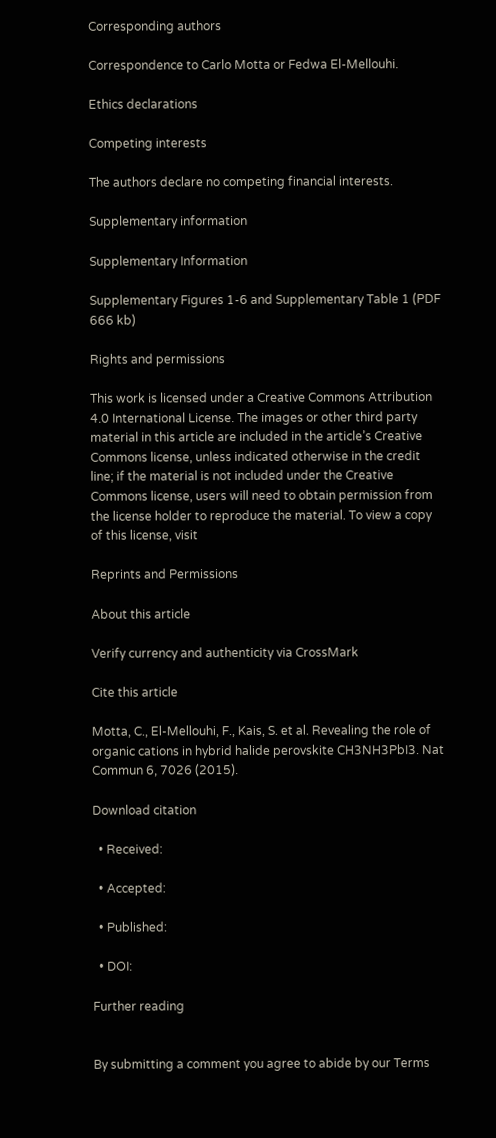Corresponding authors

Correspondence to Carlo Motta or Fedwa El-Mellouhi.

Ethics declarations

Competing interests

The authors declare no competing financial interests.

Supplementary information

Supplementary Information

Supplementary Figures 1-6 and Supplementary Table 1 (PDF 666 kb)

Rights and permissions

This work is licensed under a Creative Commons Attribution 4.0 International License. The images or other third party material in this article are included in the article’s Creative Commons license, unless indicated otherwise in the credit line; if the material is not included under the Creative Commons license, users will need to obtain permission from the license holder to reproduce the material. To view a copy of this license, visit

Reprints and Permissions

About this article

Verify currency and authenticity via CrossMark

Cite this article

Motta, C., El-Mellouhi, F., Kais, S. et al. Revealing the role of organic cations in hybrid halide perovskite CH3NH3PbI3. Nat Commun 6, 7026 (2015).

Download citation

  • Received:

  • Accepted:

  • Published:

  • DOI:

Further reading


By submitting a comment you agree to abide by our Terms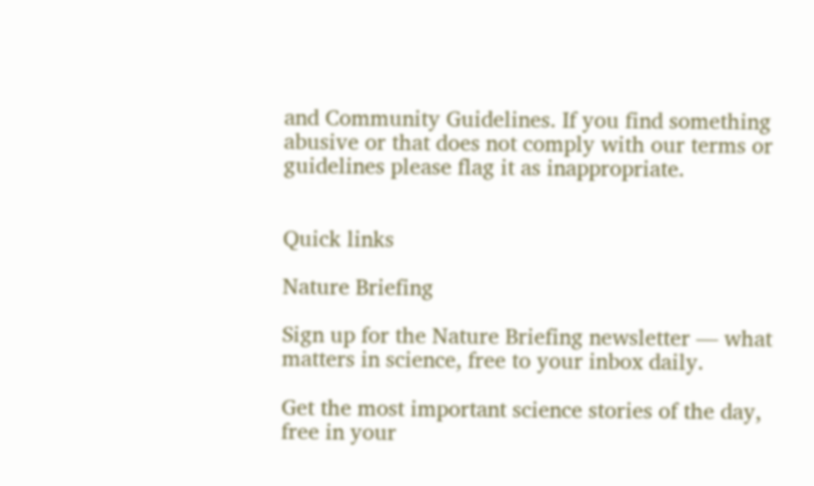and Community Guidelines. If you find something abusive or that does not comply with our terms or guidelines please flag it as inappropriate.


Quick links

Nature Briefing

Sign up for the Nature Briefing newsletter — what matters in science, free to your inbox daily.

Get the most important science stories of the day, free in your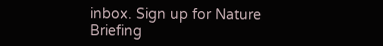inbox. Sign up for Nature Briefing